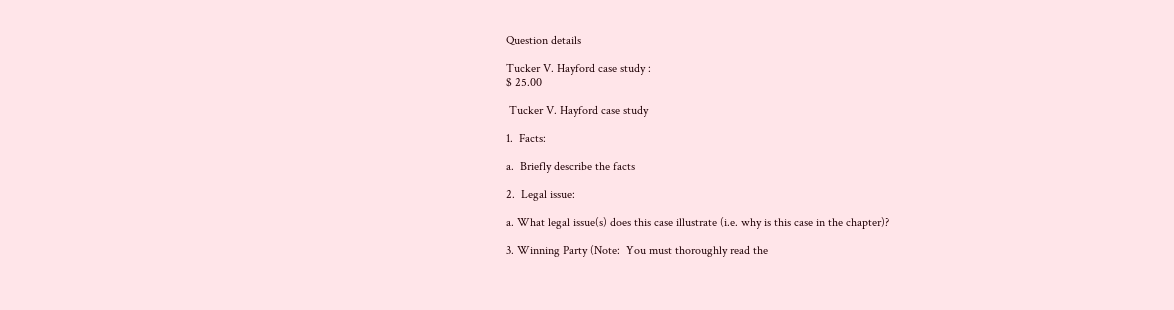Question details

Tucker V. Hayford case study :
$ 25.00

 Tucker V. Hayford case study

1.  Facts:

a.  Briefly describe the facts

2.  Legal issue:

a. What legal issue(s) does this case illustrate (i.e. why is this case in the chapter)?

3. Winning Party (Note:  You must thoroughly read the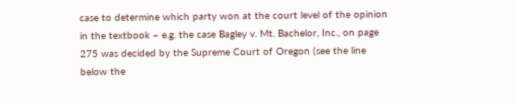case to determine which party won at the court level of the opinion in the textbook – e.g. the case Bagley v. Mt. Bachelor, Inc., on page 275 was decided by the Supreme Court of Oregon (see the line below the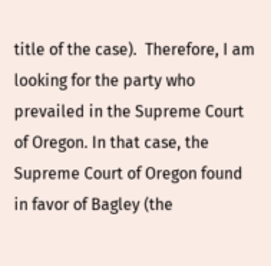title of the case).  Therefore, I am looking for the party who prevailed in the Supreme Court of Oregon. In that case, the Supreme Court of Oregon found in favor of Bagley (the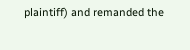plaintiff) and remanded the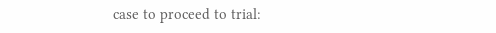case to proceed to trial: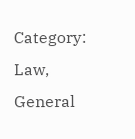Category: Law, General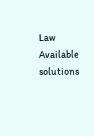Law
Available solutions